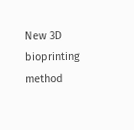New 3D bioprinting method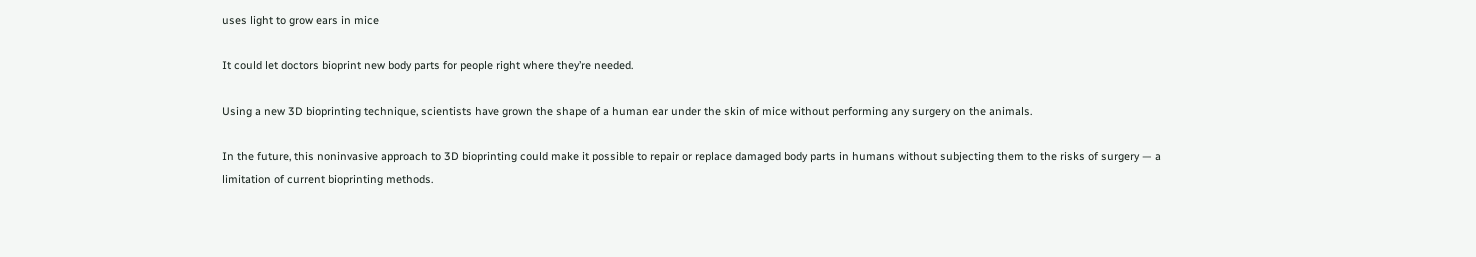uses light to grow ears in mice

It could let doctors bioprint new body parts for people right where they’re needed.

Using a new 3D bioprinting technique, scientists have grown the shape of a human ear under the skin of mice without performing any surgery on the animals.

In the future, this noninvasive approach to 3D bioprinting could make it possible to repair or replace damaged body parts in humans without subjecting them to the risks of surgery — a limitation of current bioprinting methods.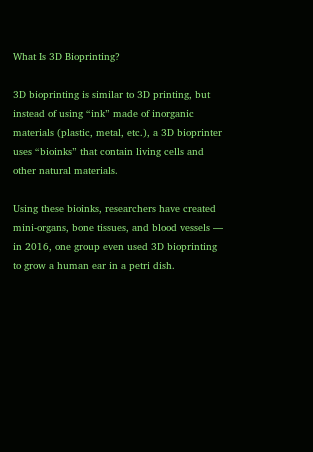What Is 3D Bioprinting?

3D bioprinting is similar to 3D printing, but instead of using “ink” made of inorganic materials (plastic, metal, etc.), a 3D bioprinter uses “bioinks” that contain living cells and other natural materials.

Using these bioinks, researchers have created mini-organs, bone tissues, and blood vessels — in 2016, one group even used 3D bioprinting to grow a human ear in a petri dish.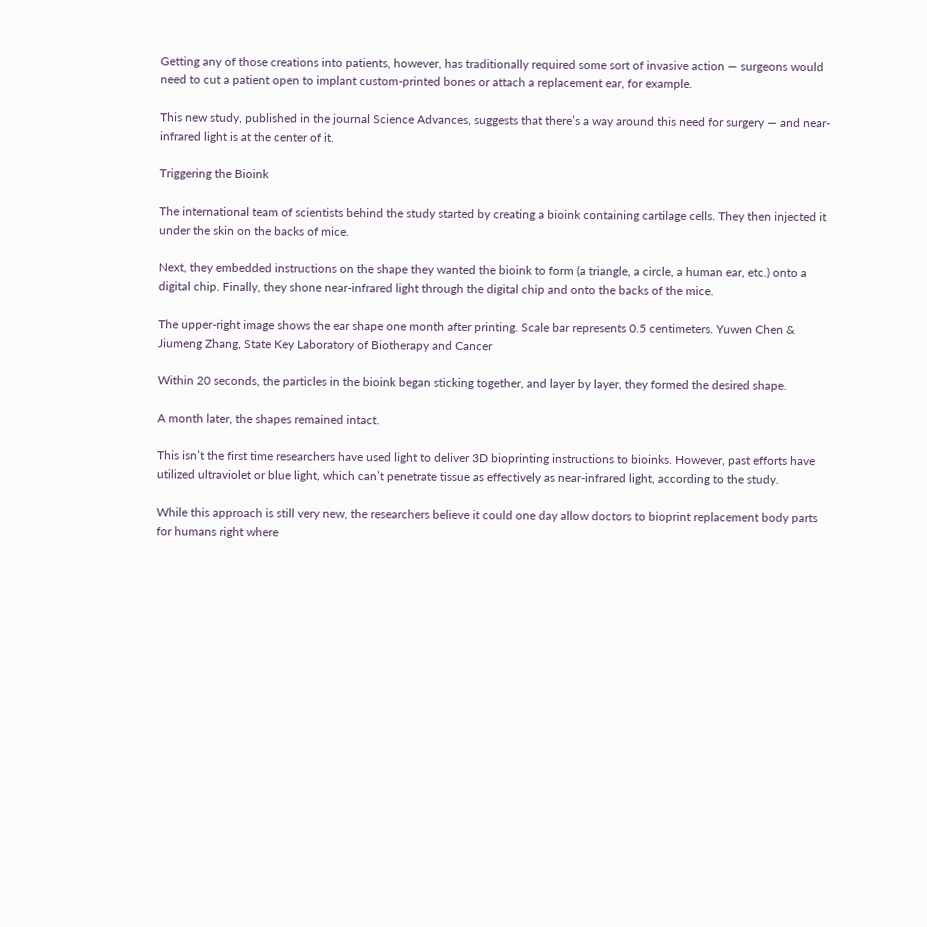Getting any of those creations into patients, however, has traditionally required some sort of invasive action — surgeons would need to cut a patient open to implant custom-printed bones or attach a replacement ear, for example.

This new study, published in the journal Science Advances, suggests that there’s a way around this need for surgery — and near-infrared light is at the center of it.

Triggering the Bioink

The international team of scientists behind the study started by creating a bioink containing cartilage cells. They then injected it under the skin on the backs of mice.

Next, they embedded instructions on the shape they wanted the bioink to form (a triangle, a circle, a human ear, etc.) onto a digital chip. Finally, they shone near-infrared light through the digital chip and onto the backs of the mice.

The upper-right image shows the ear shape one month after printing. Scale bar represents 0.5 centimeters. Yuwen Chen & Jiumeng Zhang, State Key Laboratory of Biotherapy and Cancer

Within 20 seconds, the particles in the bioink began sticking together, and layer by layer, they formed the desired shape.

A month later, the shapes remained intact.

This isn’t the first time researchers have used light to deliver 3D bioprinting instructions to bioinks. However, past efforts have utilized ultraviolet or blue light, which can’t penetrate tissue as effectively as near-infrared light, according to the study.

While this approach is still very new, the researchers believe it could one day allow doctors to bioprint replacement body parts for humans right where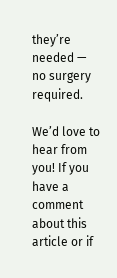they’re needed — no surgery required.

We’d love to hear from you! If you have a comment about this article or if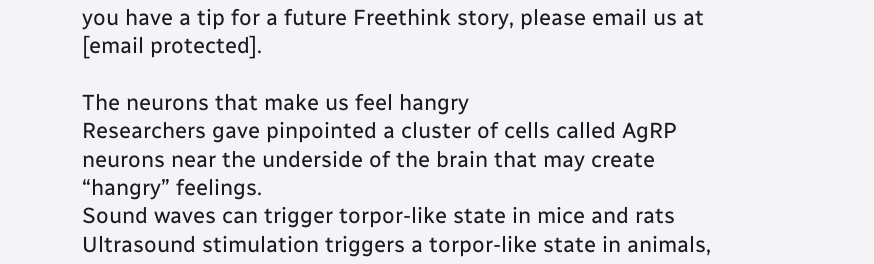you have a tip for a future Freethink story, please email us at [email protected].

The neurons that make us feel hangry
Researchers gave pinpointed a cluster of cells called AgRP neurons near the underside of the brain that may create “hangry” feelings.
Sound waves can trigger torpor-like state in mice and rats
Ultrasound stimulation triggers a torpor-like state in animals,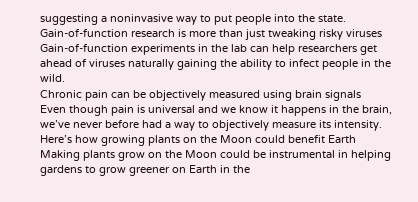suggesting a noninvasive way to put people into the state.
Gain-of-function research is more than just tweaking risky viruses
Gain-of-function experiments in the lab can help researchers get ahead of viruses naturally gaining the ability to infect people in the wild.
Chronic pain can be objectively measured using brain signals
Even though pain is universal and we know it happens in the brain, we’ve never before had a way to objectively measure its intensity.
Here’s how growing plants on the Moon could benefit Earth
Making plants grow on the Moon could be instrumental in helping gardens to grow greener on Earth in the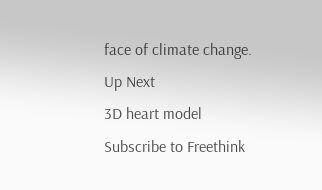face of climate change.
Up Next
3D heart model
Subscribe to Freethink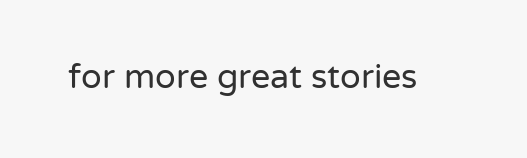for more great stories